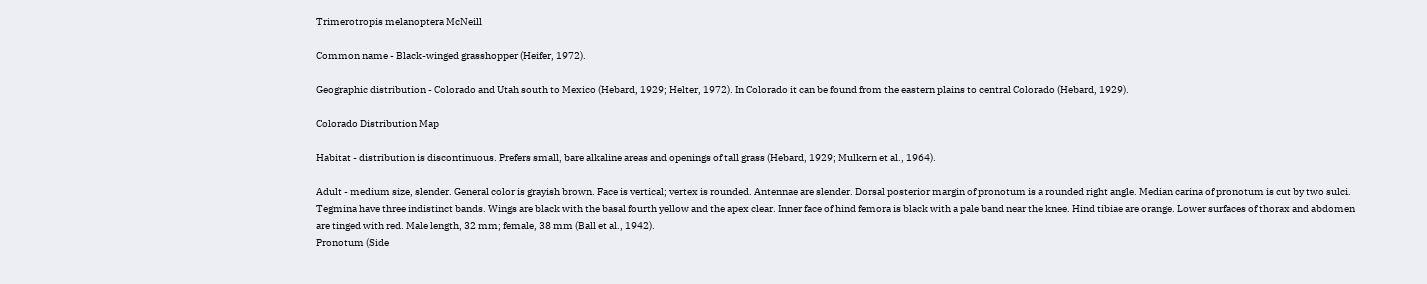Trimerotropis melanoptera McNeill

Common name - Black-winged grasshopper (Heifer, 1972).

Geographic distribution - Colorado and Utah south to Mexico (Hebard, 1929; Helter, 1972). In Colorado it can be found from the eastern plains to central Colorado (Hebard, 1929).

Colorado Distribution Map

Habitat - distribution is discontinuous. Prefers small, bare alkaline areas and openings of tall grass (Hebard, 1929; Mulkern et al., 1964).

Adult - medium size, slender. General color is grayish brown. Face is vertical; vertex is rounded. Antennae are slender. Dorsal posterior margin of pronotum is a rounded right angle. Median carina of pronotum is cut by two sulci. Tegmina have three indistinct bands. Wings are black with the basal fourth yellow and the apex clear. Inner face of hind femora is black with a pale band near the knee. Hind tibiae are orange. Lower surfaces of thorax and abdomen are tinged with red. Male length, 32 mm; female, 38 mm (Ball et al., 1942).
Pronotum (Side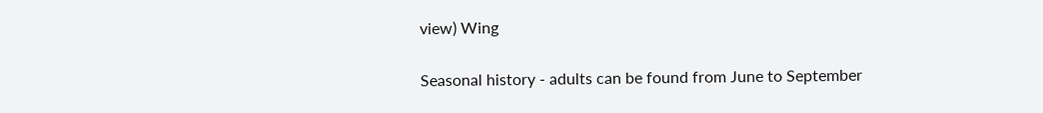view) Wing

Seasonal history - adults can be found from June to September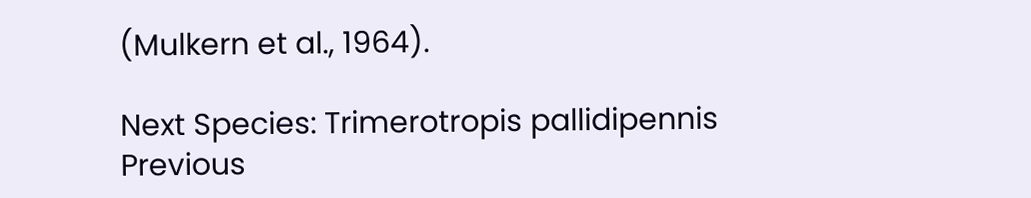(Mulkern et al., 1964).

Next Species: Trimerotropis pallidipennis
Previous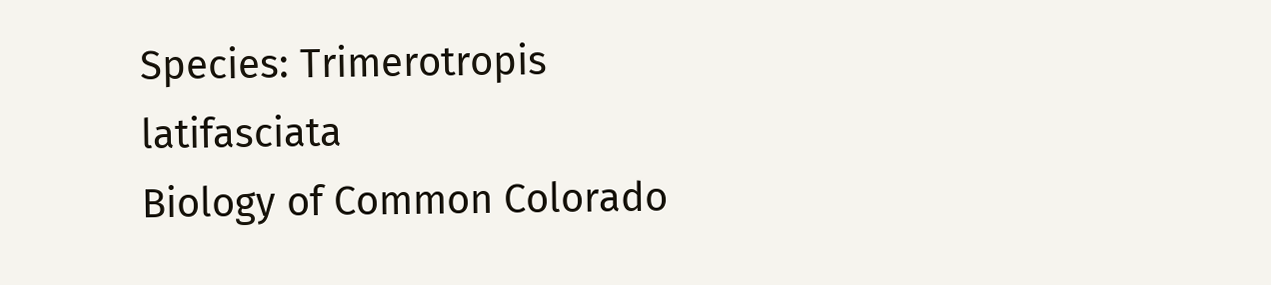Species: Trimerotropis latifasciata
Biology of Common Colorado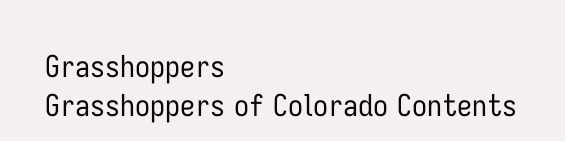Grasshoppers
Grasshoppers of Colorado Contents